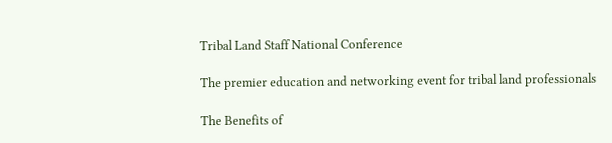Tribal Land Staff National Conference

The premier education and networking event for tribal land professionals

The Benefits of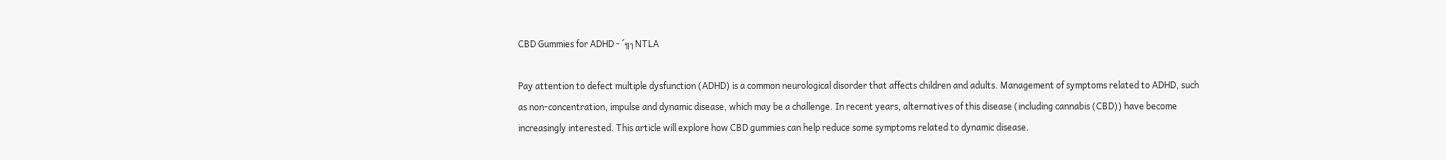CBD Gummies for ADHD - ´╗┐NTLA

Pay attention to defect multiple dysfunction (ADHD) is a common neurological disorder that affects children and adults. Management of symptoms related to ADHD, such as non-concentration, impulse and dynamic disease, which may be a challenge. In recent years, alternatives of this disease (including cannabis (CBD)) have become increasingly interested. This article will explore how CBD gummies can help reduce some symptoms related to dynamic disease.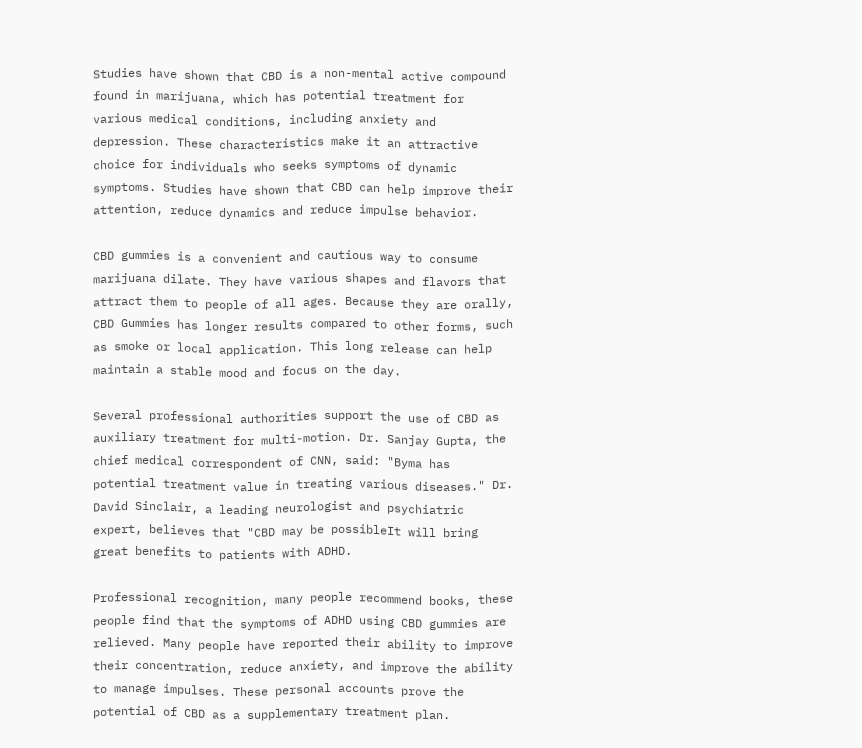Studies have shown that CBD is a non-mental active compound found in marijuana, which has potential treatment for various medical conditions, including anxiety and depression. These characteristics make it an attractive choice for individuals who seeks symptoms of dynamic symptoms. Studies have shown that CBD can help improve their attention, reduce dynamics and reduce impulse behavior.

CBD gummies is a convenient and cautious way to consume marijuana dilate. They have various shapes and flavors that attract them to people of all ages. Because they are orally, CBD Gummies has longer results compared to other forms, such as smoke or local application. This long release can help maintain a stable mood and focus on the day.

Several professional authorities support the use of CBD as auxiliary treatment for multi-motion. Dr. Sanjay Gupta, the chief medical correspondent of CNN, said: "Byma has potential treatment value in treating various diseases." Dr. David Sinclair, a leading neurologist and psychiatric expert, believes that "CBD may be possibleIt will bring great benefits to patients with ADHD.

Professional recognition, many people recommend books, these people find that the symptoms of ADHD using CBD gummies are relieved. Many people have reported their ability to improve their concentration, reduce anxiety, and improve the ability to manage impulses. These personal accounts prove the potential of CBD as a supplementary treatment plan.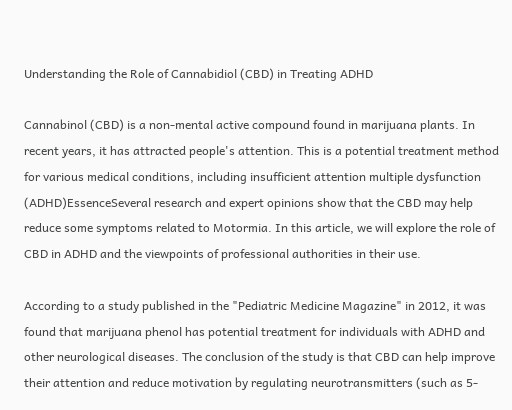Understanding the Role of Cannabidiol (CBD) in Treating ADHD

Cannabinol (CBD) is a non-mental active compound found in marijuana plants. In recent years, it has attracted people's attention. This is a potential treatment method for various medical conditions, including insufficient attention multiple dysfunction (ADHD)EssenceSeveral research and expert opinions show that the CBD may help reduce some symptoms related to Motormia. In this article, we will explore the role of CBD in ADHD and the viewpoints of professional authorities in their use.

According to a study published in the "Pediatric Medicine Magazine" in 2012, it was found that marijuana phenol has potential treatment for individuals with ADHD and other neurological diseases. The conclusion of the study is that CBD can help improve their attention and reduce motivation by regulating neurotransmitters (such as 5-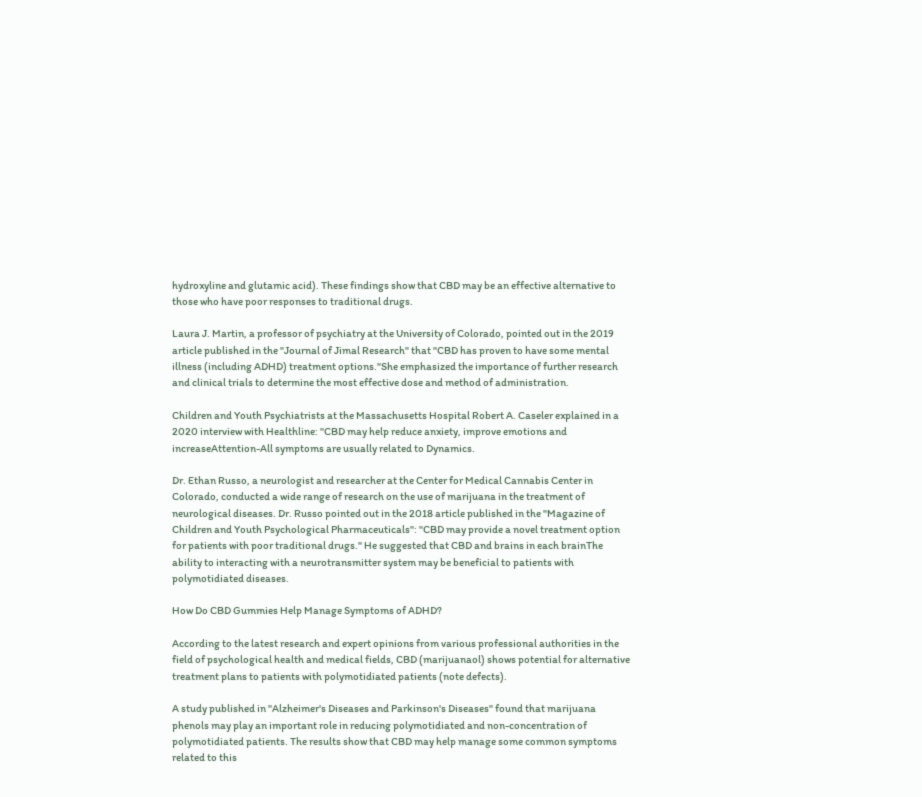hydroxyline and glutamic acid). These findings show that CBD may be an effective alternative to those who have poor responses to traditional drugs.

Laura J. Martin, a professor of psychiatry at the University of Colorado, pointed out in the 2019 article published in the "Journal of Jimal Research" that "CBD has proven to have some mental illness (including ADHD) treatment options."She emphasized the importance of further research and clinical trials to determine the most effective dose and method of administration.

Children and Youth Psychiatrists at the Massachusetts Hospital Robert A. Caseler explained in a 2020 interview with Healthline: "CBD may help reduce anxiety, improve emotions and increaseAttention-All symptoms are usually related to Dynamics.

Dr. Ethan Russo, a neurologist and researcher at the Center for Medical Cannabis Center in Colorado, conducted a wide range of research on the use of marijuana in the treatment of neurological diseases. Dr. Russo pointed out in the 2018 article published in the "Magazine of Children and Youth Psychological Pharmaceuticals": "CBD may provide a novel treatment option for patients with poor traditional drugs." He suggested that CBD and brains in each brainThe ability to interacting with a neurotransmitter system may be beneficial to patients with polymotidiated diseases.

How Do CBD Gummies Help Manage Symptoms of ADHD?

According to the latest research and expert opinions from various professional authorities in the field of psychological health and medical fields, CBD (marijuanaol) shows potential for alternative treatment plans to patients with polymotidiated patients (note defects).

A study published in "Alzheimer's Diseases and Parkinson's Diseases" found that marijuana phenols may play an important role in reducing polymotidiated and non-concentration of polymotidiated patients. The results show that CBD may help manage some common symptoms related to this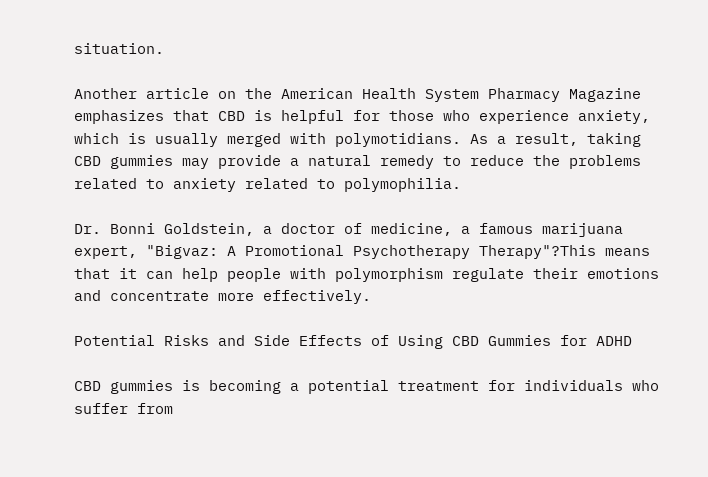situation.

Another article on the American Health System Pharmacy Magazine emphasizes that CBD is helpful for those who experience anxiety, which is usually merged with polymotidians. As a result, taking CBD gummies may provide a natural remedy to reduce the problems related to anxiety related to polymophilia.

Dr. Bonni Goldstein, a doctor of medicine, a famous marijuana expert, "Bigvaz: A Promotional Psychotherapy Therapy"?This means that it can help people with polymorphism regulate their emotions and concentrate more effectively.

Potential Risks and Side Effects of Using CBD Gummies for ADHD

CBD gummies is becoming a potential treatment for individuals who suffer from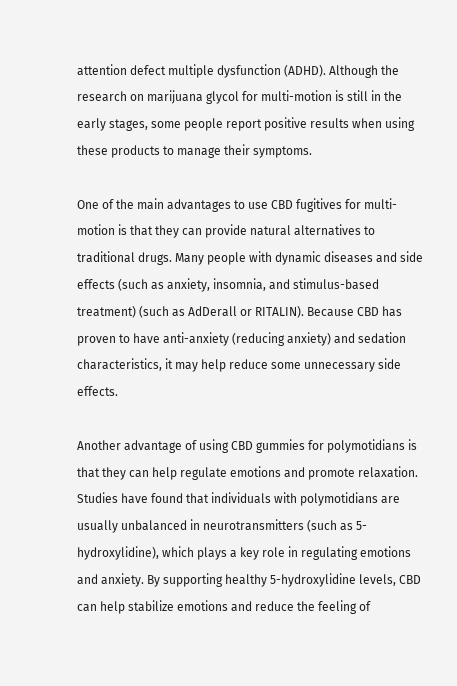attention defect multiple dysfunction (ADHD). Although the research on marijuana glycol for multi-motion is still in the early stages, some people report positive results when using these products to manage their symptoms.

One of the main advantages to use CBD fugitives for multi-motion is that they can provide natural alternatives to traditional drugs. Many people with dynamic diseases and side effects (such as anxiety, insomnia, and stimulus-based treatment) (such as AdDerall or RITALIN). Because CBD has proven to have anti-anxiety (reducing anxiety) and sedation characteristics, it may help reduce some unnecessary side effects.

Another advantage of using CBD gummies for polymotidians is that they can help regulate emotions and promote relaxation. Studies have found that individuals with polymotidians are usually unbalanced in neurotransmitters (such as 5-hydroxylidine), which plays a key role in regulating emotions and anxiety. By supporting healthy 5-hydroxylidine levels, CBD can help stabilize emotions and reduce the feeling of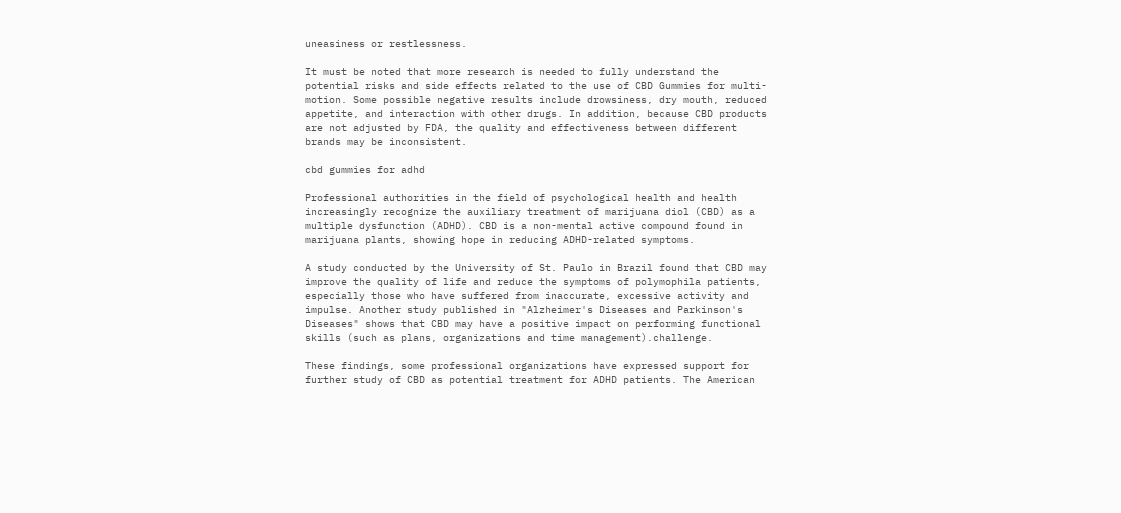uneasiness or restlessness.

It must be noted that more research is needed to fully understand the potential risks and side effects related to the use of CBD Gummies for multi-motion. Some possible negative results include drowsiness, dry mouth, reduced appetite, and interaction with other drugs. In addition, because CBD products are not adjusted by FDA, the quality and effectiveness between different brands may be inconsistent.

cbd gummies for adhd

Professional authorities in the field of psychological health and health increasingly recognize the auxiliary treatment of marijuana diol (CBD) as a multiple dysfunction (ADHD). CBD is a non-mental active compound found in marijuana plants, showing hope in reducing ADHD-related symptoms.

A study conducted by the University of St. Paulo in Brazil found that CBD may improve the quality of life and reduce the symptoms of polymophila patients, especially those who have suffered from inaccurate, excessive activity and impulse. Another study published in "Alzheimer's Diseases and Parkinson's Diseases" shows that CBD may have a positive impact on performing functional skills (such as plans, organizations and time management).challenge.

These findings, some professional organizations have expressed support for further study of CBD as potential treatment for ADHD patients. The American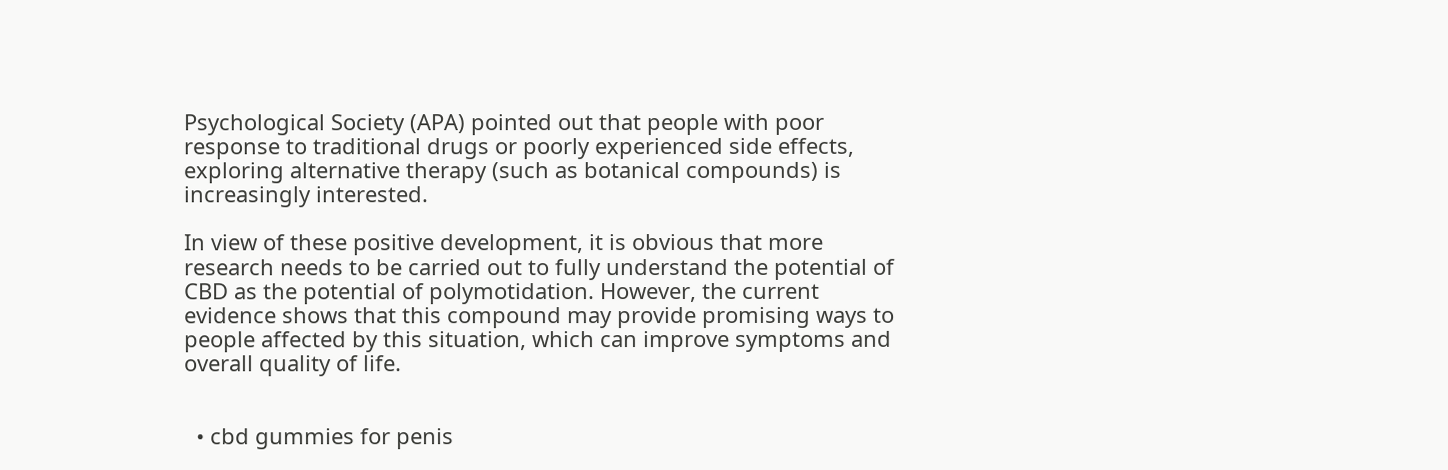Psychological Society (APA) pointed out that people with poor response to traditional drugs or poorly experienced side effects, exploring alternative therapy (such as botanical compounds) is increasingly interested.

In view of these positive development, it is obvious that more research needs to be carried out to fully understand the potential of CBD as the potential of polymotidation. However, the current evidence shows that this compound may provide promising ways to people affected by this situation, which can improve symptoms and overall quality of life.


  • cbd gummies for penis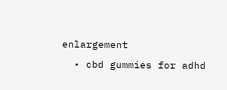enlargement
  • cbd gummies for adhd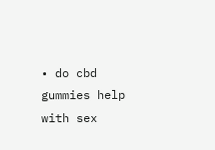• do cbd gummies help with sex